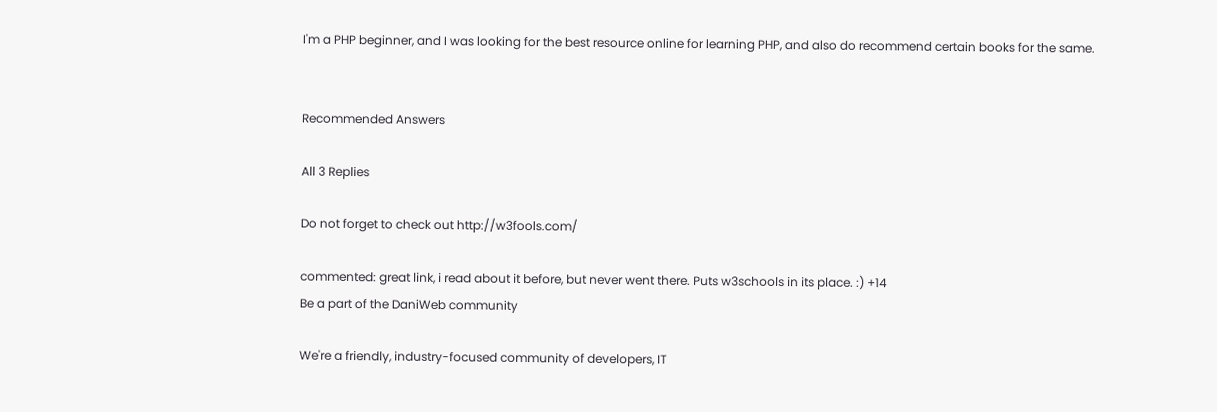I'm a PHP beginner, and I was looking for the best resource online for learning PHP, and also do recommend certain books for the same.


Recommended Answers

All 3 Replies

Do not forget to check out http://w3fools.com/

commented: great link, i read about it before, but never went there. Puts w3schools in its place. :) +14
Be a part of the DaniWeb community

We're a friendly, industry-focused community of developers, IT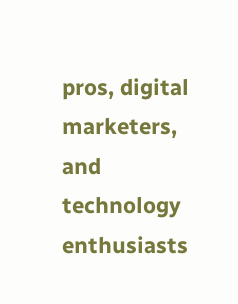pros, digital marketers, and technology enthusiasts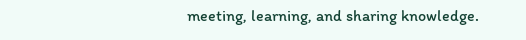meeting, learning, and sharing knowledge.